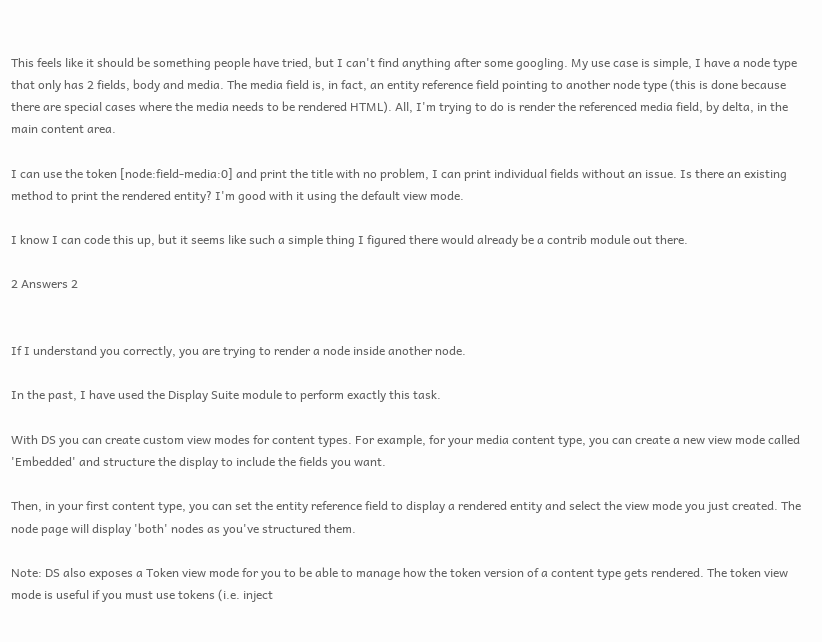This feels like it should be something people have tried, but I can't find anything after some googling. My use case is simple, I have a node type that only has 2 fields, body and media. The media field is, in fact, an entity reference field pointing to another node type (this is done because there are special cases where the media needs to be rendered HTML). All, I'm trying to do is render the referenced media field, by delta, in the main content area.

I can use the token [node:field-media:0] and print the title with no problem, I can print individual fields without an issue. Is there an existing method to print the rendered entity? I'm good with it using the default view mode.

I know I can code this up, but it seems like such a simple thing I figured there would already be a contrib module out there.

2 Answers 2


If I understand you correctly, you are trying to render a node inside another node.

In the past, I have used the Display Suite module to perform exactly this task.

With DS you can create custom view modes for content types. For example, for your media content type, you can create a new view mode called 'Embedded' and structure the display to include the fields you want.

Then, in your first content type, you can set the entity reference field to display a rendered entity and select the view mode you just created. The node page will display 'both' nodes as you've structured them.

Note: DS also exposes a Token view mode for you to be able to manage how the token version of a content type gets rendered. The token view mode is useful if you must use tokens (i.e. inject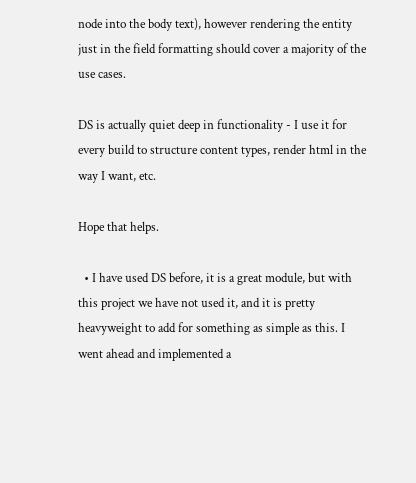node into the body text), however rendering the entity just in the field formatting should cover a majority of the use cases.

DS is actually quiet deep in functionality - I use it for every build to structure content types, render html in the way I want, etc.

Hope that helps.

  • I have used DS before, it is a great module, but with this project we have not used it, and it is pretty heavyweight to add for something as simple as this. I went ahead and implemented a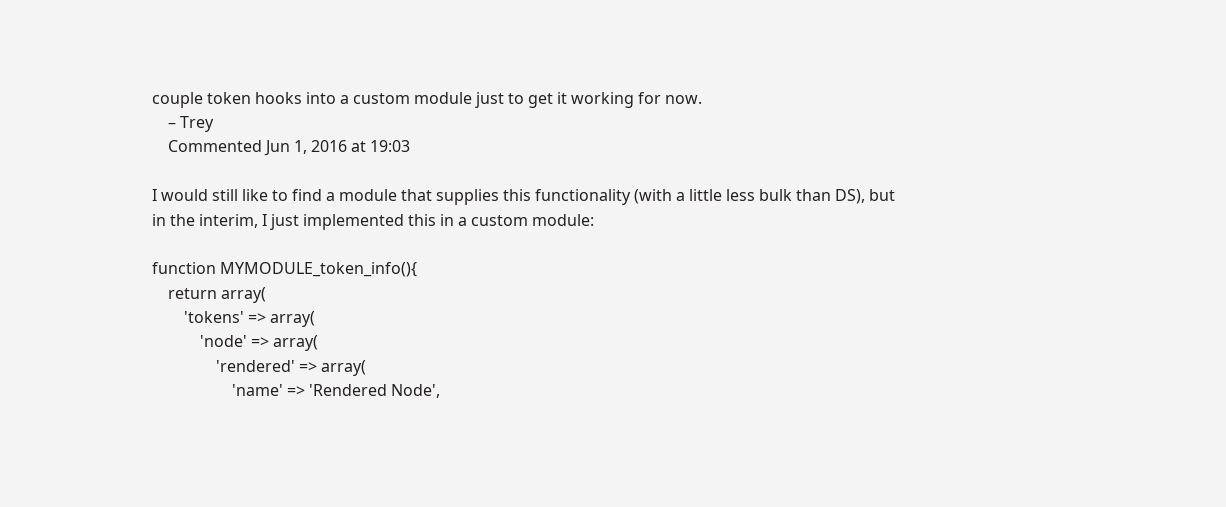couple token hooks into a custom module just to get it working for now.
    – Trey
    Commented Jun 1, 2016 at 19:03

I would still like to find a module that supplies this functionality (with a little less bulk than DS), but in the interim, I just implemented this in a custom module:

function MYMODULE_token_info(){
    return array(
        'tokens' => array(
            'node' => array(
                'rendered' => array(
                    'name' => 'Rendered Node',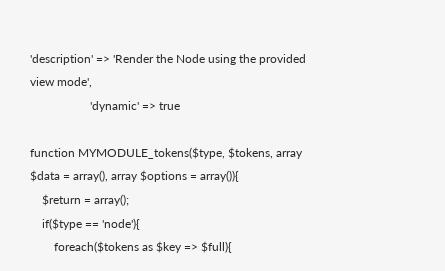'description' => 'Render the Node using the provided view mode',
                    'dynamic' => true

function MYMODULE_tokens($type, $tokens, array $data = array(), array $options = array()){
    $return = array();
    if($type == 'node'){
        foreach($tokens as $key => $full){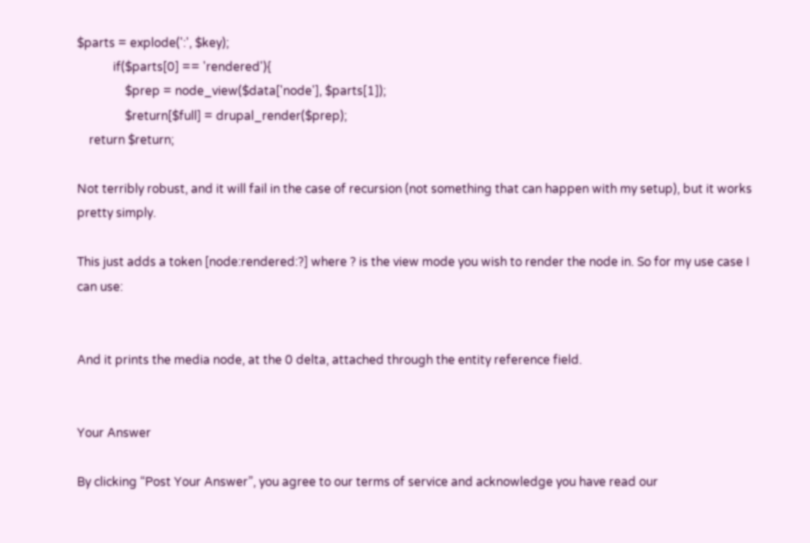$parts = explode(':', $key);
            if($parts[0] == 'rendered'){
                $prep = node_view($data['node'], $parts[1]);
                $return[$full] = drupal_render($prep);
    return $return;

Not terribly robust, and it will fail in the case of recursion (not something that can happen with my setup), but it works pretty simply.

This just adds a token [node:rendered:?] where ? is the view mode you wish to render the node in. So for my use case I can use:


And it prints the media node, at the 0 delta, attached through the entity reference field.


Your Answer

By clicking “Post Your Answer”, you agree to our terms of service and acknowledge you have read our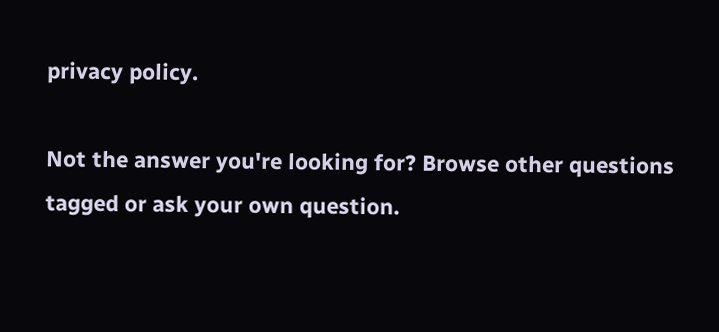privacy policy.

Not the answer you're looking for? Browse other questions tagged or ask your own question.